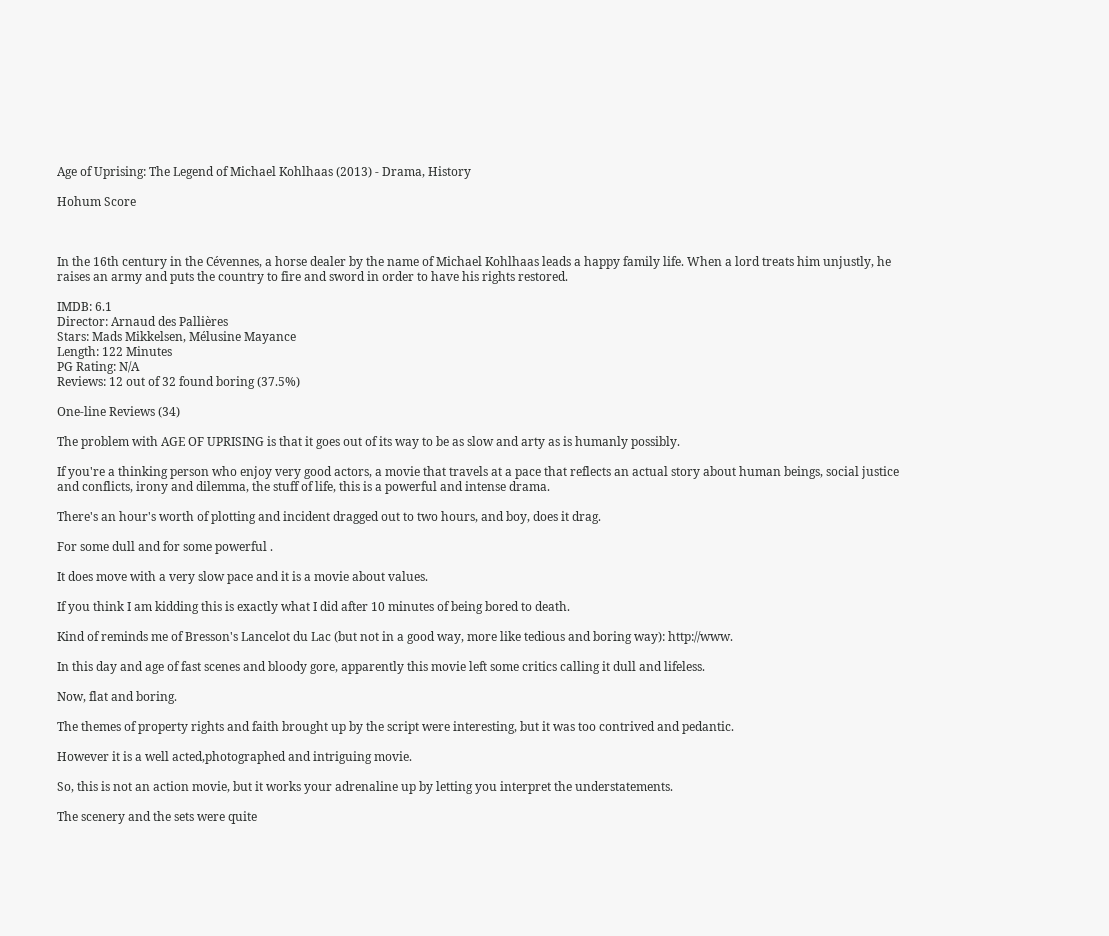Age of Uprising: The Legend of Michael Kohlhaas (2013) - Drama, History

Hohum Score



In the 16th century in the Cévennes, a horse dealer by the name of Michael Kohlhaas leads a happy family life. When a lord treats him unjustly, he raises an army and puts the country to fire and sword in order to have his rights restored.

IMDB: 6.1
Director: Arnaud des Pallières
Stars: Mads Mikkelsen, Mélusine Mayance
Length: 122 Minutes
PG Rating: N/A
Reviews: 12 out of 32 found boring (37.5%)

One-line Reviews (34)

The problem with AGE OF UPRISING is that it goes out of its way to be as slow and arty as is humanly possibly.

If you're a thinking person who enjoy very good actors, a movie that travels at a pace that reflects an actual story about human beings, social justice and conflicts, irony and dilemma, the stuff of life, this is a powerful and intense drama.

There's an hour's worth of plotting and incident dragged out to two hours, and boy, does it drag.

For some dull and for some powerful .

It does move with a very slow pace and it is a movie about values.

If you think I am kidding this is exactly what I did after 10 minutes of being bored to death.

Kind of reminds me of Bresson's Lancelot du Lac (but not in a good way, more like tedious and boring way): http://www.

In this day and age of fast scenes and bloody gore, apparently this movie left some critics calling it dull and lifeless.

Now, flat and boring.

The themes of property rights and faith brought up by the script were interesting, but it was too contrived and pedantic.

However it is a well acted,photographed and intriguing movie.

So, this is not an action movie, but it works your adrenaline up by letting you interpret the understatements.

The scenery and the sets were quite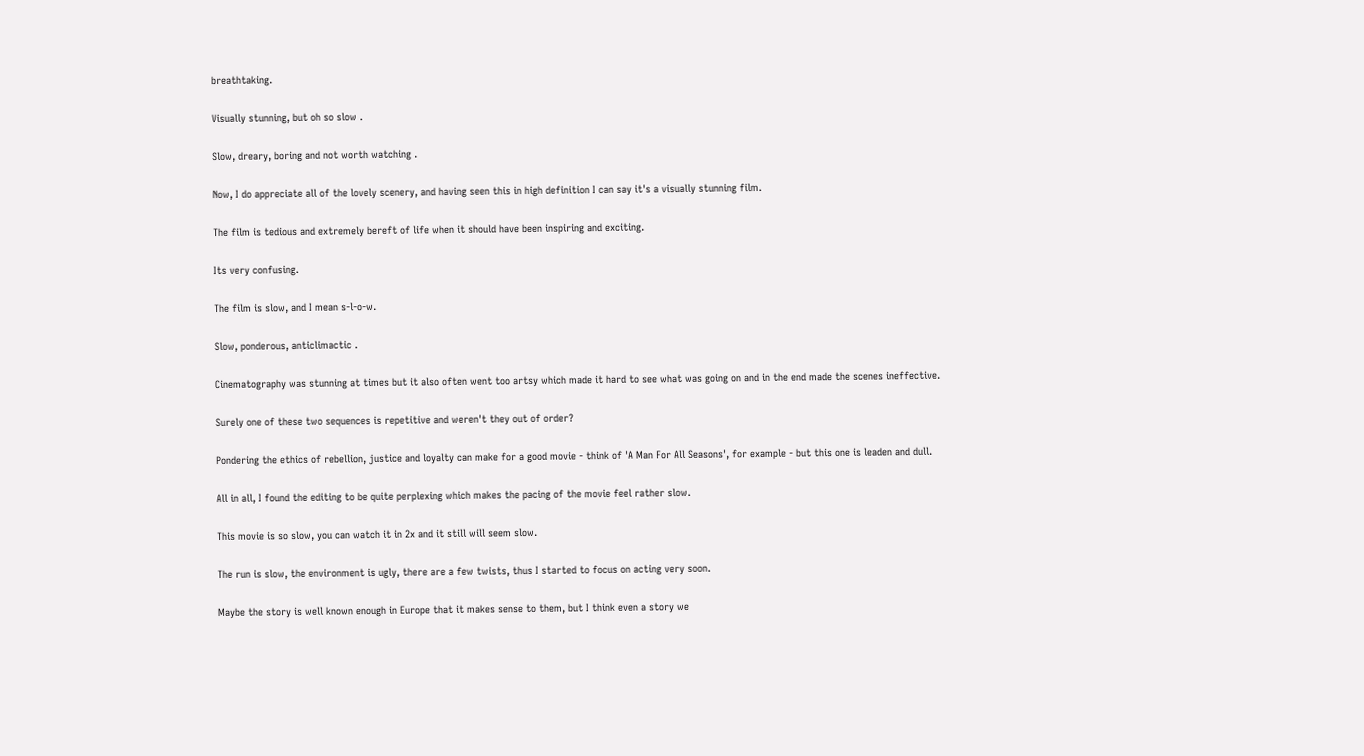breathtaking.

Visually stunning, but oh so slow .

Slow, dreary, boring and not worth watching .

Now, I do appreciate all of the lovely scenery, and having seen this in high definition I can say it's a visually stunning film.

The film is tedious and extremely bereft of life when it should have been inspiring and exciting.

Its very confusing.

The film is slow, and I mean s-l-o-w.

Slow, ponderous, anticlimactic .

Cinematography was stunning at times but it also often went too artsy which made it hard to see what was going on and in the end made the scenes ineffective.

Surely one of these two sequences is repetitive and weren't they out of order?

Pondering the ethics of rebellion, justice and loyalty can make for a good movie - think of 'A Man For All Seasons', for example - but this one is leaden and dull.

All in all, I found the editing to be quite perplexing which makes the pacing of the movie feel rather slow.

This movie is so slow, you can watch it in 2x and it still will seem slow.

The run is slow, the environment is ugly, there are a few twists, thus I started to focus on acting very soon.

Maybe the story is well known enough in Europe that it makes sense to them, but I think even a story we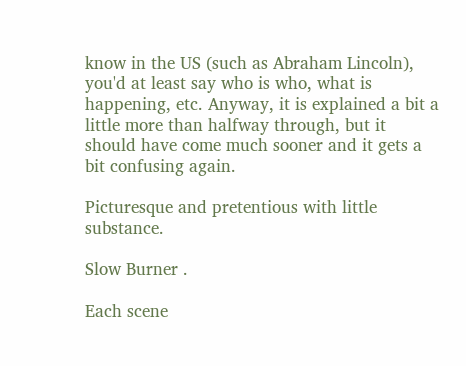know in the US (such as Abraham Lincoln), you'd at least say who is who, what is happening, etc. Anyway, it is explained a bit a little more than halfway through, but it should have come much sooner and it gets a bit confusing again.

Picturesque and pretentious with little substance.

Slow Burner .

Each scene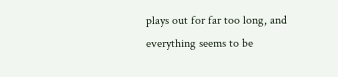plays out for far too long, and everything seems to be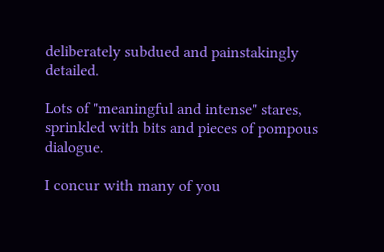deliberately subdued and painstakingly detailed.

Lots of "meaningful and intense" stares, sprinkled with bits and pieces of pompous dialogue.

I concur with many of you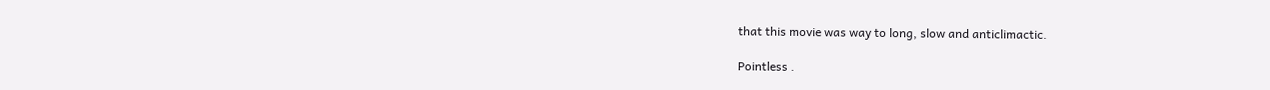that this movie was way to long, slow and anticlimactic.

Pointless .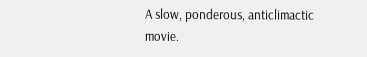A slow, ponderous, anticlimactic movie.